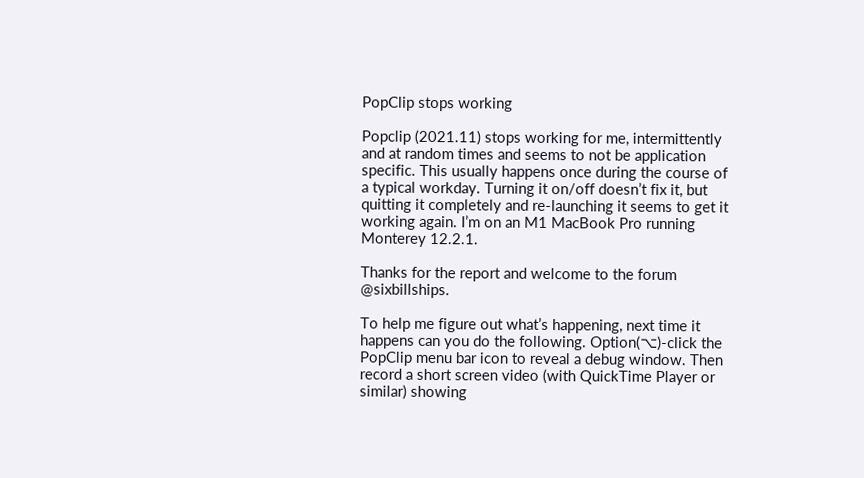PopClip stops working

Popclip (2021.11) stops working for me, intermittently and at random times and seems to not be application specific. This usually happens once during the course of a typical workday. Turning it on/off doesn’t fix it, but quitting it completely and re-launching it seems to get it working again. I’m on an M1 MacBook Pro running Monterey 12.2.1.

Thanks for the report and welcome to the forum @sixbillships.

To help me figure out what’s happening, next time it happens can you do the following. Option(⌥)-click the PopClip menu bar icon to reveal a debug window. Then record a short screen video (with QuickTime Player or similar) showing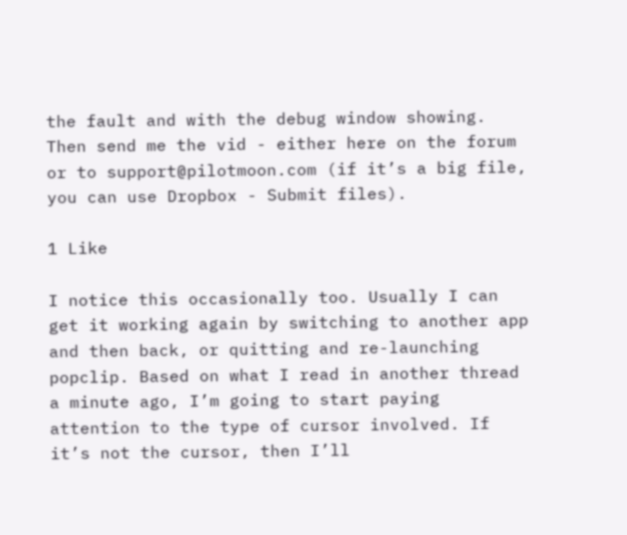the fault and with the debug window showing. Then send me the vid - either here on the forum or to support@pilotmoon.com (if it’s a big file, you can use Dropbox - Submit files).

1 Like

I notice this occasionally too. Usually I can get it working again by switching to another app and then back, or quitting and re-launching popclip. Based on what I read in another thread a minute ago, I’m going to start paying attention to the type of cursor involved. If it’s not the cursor, then I’ll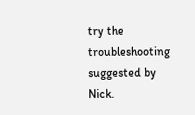try the troubleshooting suggested by Nick.